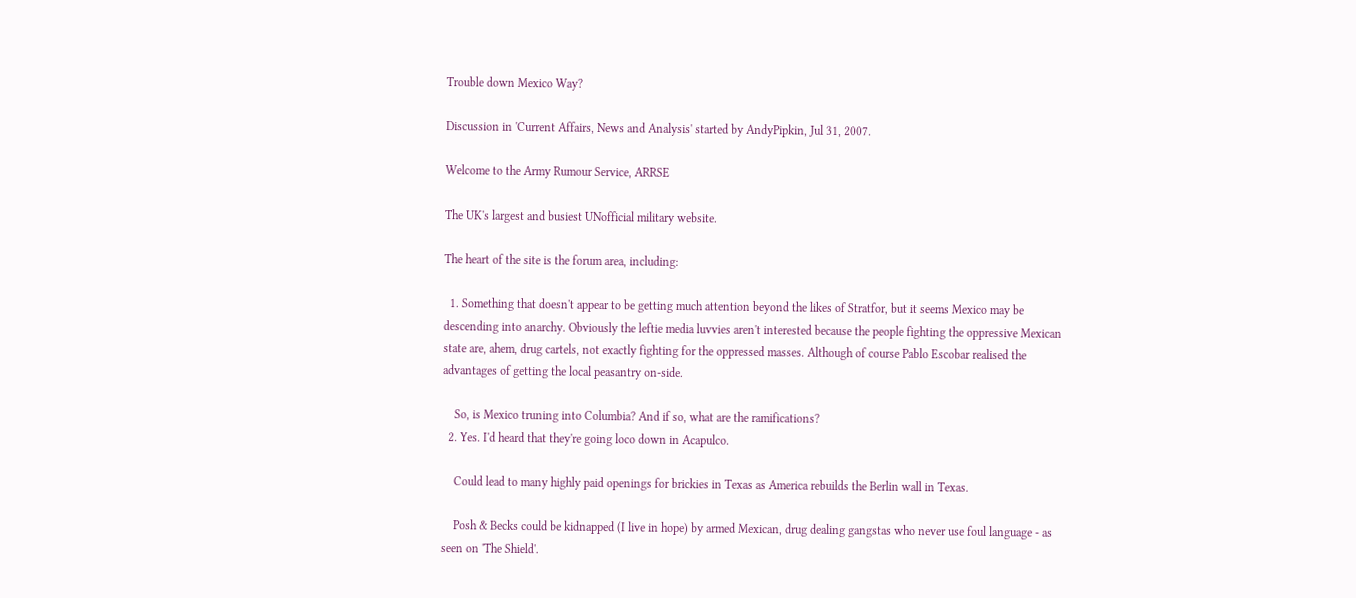Trouble down Mexico Way?

Discussion in 'Current Affairs, News and Analysis' started by AndyPipkin, Jul 31, 2007.

Welcome to the Army Rumour Service, ARRSE

The UK's largest and busiest UNofficial military website.

The heart of the site is the forum area, including:

  1. Something that doesn't appear to be getting much attention beyond the likes of Stratfor, but it seems Mexico may be descending into anarchy. Obviously the leftie media luvvies aren't interested because the people fighting the oppressive Mexican state are, ahem, drug cartels, not exactly fighting for the oppressed masses. Although of course Pablo Escobar realised the advantages of getting the local peasantry on-side.

    So, is Mexico truning into Columbia? And if so, what are the ramifications?
  2. Yes. I'd heard that they're going loco down in Acapulco.

    Could lead to many highly paid openings for brickies in Texas as America rebuilds the Berlin wall in Texas.

    Posh & Becks could be kidnapped (I live in hope) by armed Mexican, drug dealing gangstas who never use foul language - as seen on 'The Shield'.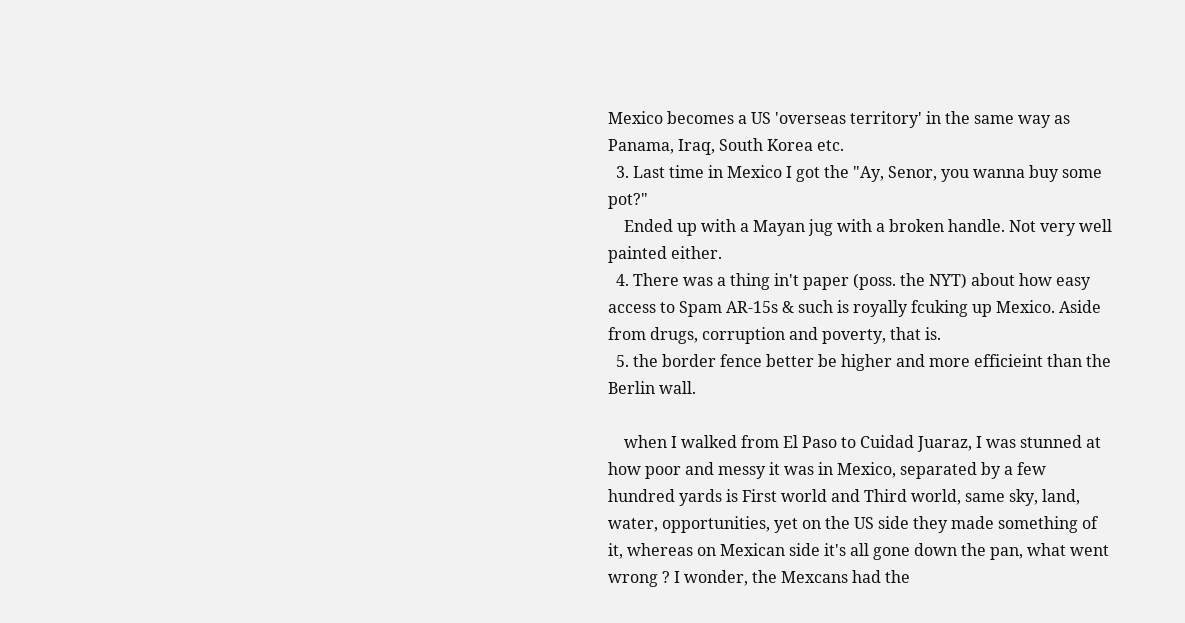Mexico becomes a US 'overseas territory' in the same way as Panama, Iraq, South Korea etc.
  3. Last time in Mexico I got the "Ay, Senor, you wanna buy some pot?"
    Ended up with a Mayan jug with a broken handle. Not very well painted either.
  4. There was a thing in't paper (poss. the NYT) about how easy access to Spam AR-15s & such is royally fcuking up Mexico. Aside from drugs, corruption and poverty, that is.
  5. the border fence better be higher and more efficieint than the Berlin wall.

    when I walked from El Paso to Cuidad Juaraz, I was stunned at how poor and messy it was in Mexico, separated by a few hundred yards is First world and Third world, same sky, land, water, opportunities, yet on the US side they made something of it, whereas on Mexican side it's all gone down the pan, what went wrong ? I wonder, the Mexcans had the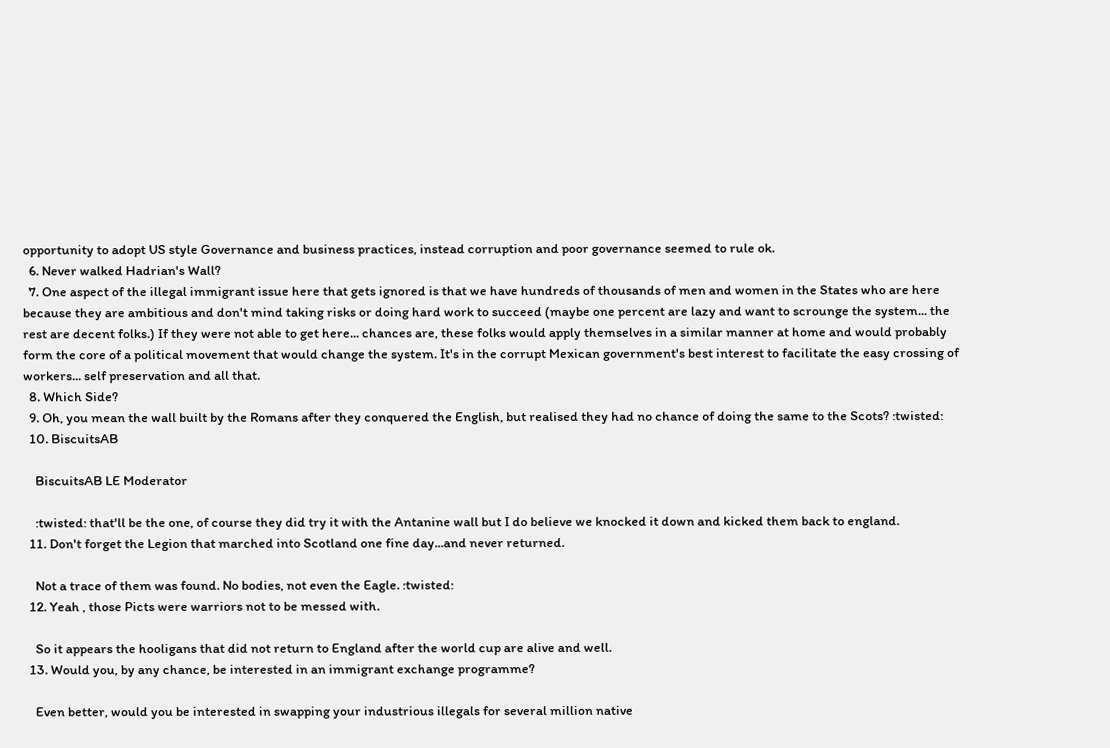opportunity to adopt US style Governance and business practices, instead corruption and poor governance seemed to rule ok.
  6. Never walked Hadrian's Wall?
  7. One aspect of the illegal immigrant issue here that gets ignored is that we have hundreds of thousands of men and women in the States who are here because they are ambitious and don't mind taking risks or doing hard work to succeed (maybe one percent are lazy and want to scrounge the system... the rest are decent folks.) If they were not able to get here... chances are, these folks would apply themselves in a similar manner at home and would probably form the core of a political movement that would change the system. It's in the corrupt Mexican government's best interest to facilitate the easy crossing of workers... self preservation and all that.
  8. Which Side?
  9. Oh, you mean the wall built by the Romans after they conquered the English, but realised they had no chance of doing the same to the Scots? :twisted:
  10. BiscuitsAB

    BiscuitsAB LE Moderator

    :twisted: that'll be the one, of course they did try it with the Antanine wall but I do believe we knocked it down and kicked them back to england.
  11. Don't forget the Legion that marched into Scotland one fine day...and never returned.

    Not a trace of them was found. No bodies, not even the Eagle. :twisted:
  12. Yeah , those Picts were warriors not to be messed with.

    So it appears the hooligans that did not return to England after the world cup are alive and well.
  13. Would you, by any chance, be interested in an immigrant exchange programme?

    Even better, would you be interested in swapping your industrious illegals for several million native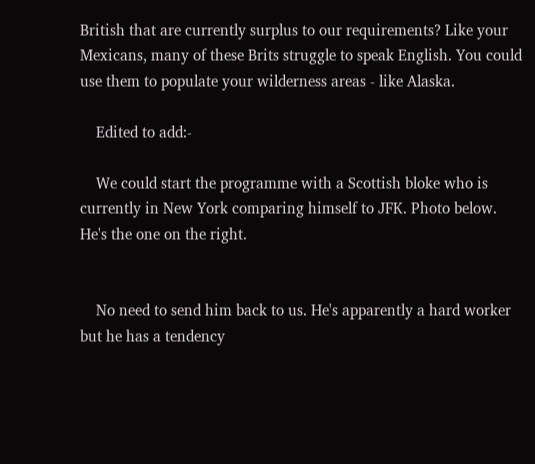British that are currently surplus to our requirements? Like your Mexicans, many of these Brits struggle to speak English. You could use them to populate your wilderness areas - like Alaska.

    Edited to add:-

    We could start the programme with a Scottish bloke who is currently in New York comparing himself to JFK. Photo below. He's the one on the right.


    No need to send him back to us. He's apparently a hard worker but he has a tendency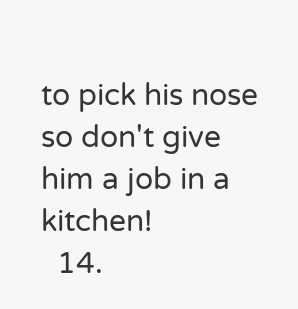to pick his nose so don't give him a job in a kitchen!
  14.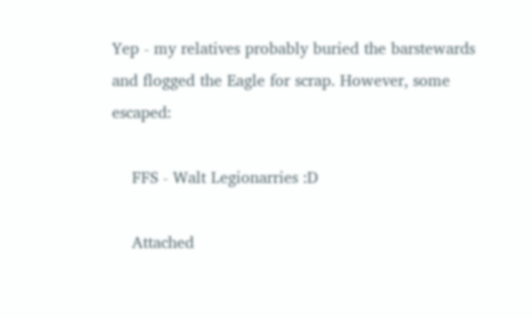Yep - my relatives probably buried the barstewards and flogged the Eagle for scrap. However, some escaped:

    FFS - Walt Legionarries :D

    Attached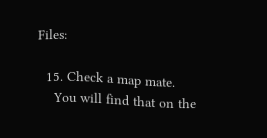Files:

  15. Check a map mate.
    You will find that on the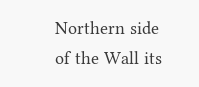Northern side of the Wall its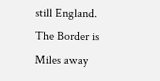still England. The Border is Miles away